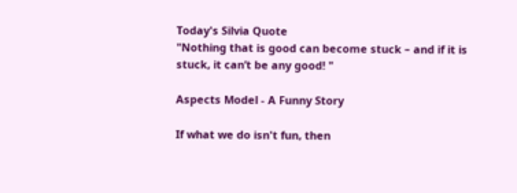Today's Silvia Quote
"Nothing that is good can become stuck – and if it is stuck, it can’t be any good! "

Aspects Model - A Funny Story

If what we do isn't fun, then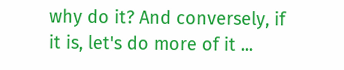why do it? And conversely, if it is, let's do more of it ...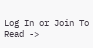Log In or Join To Read ->